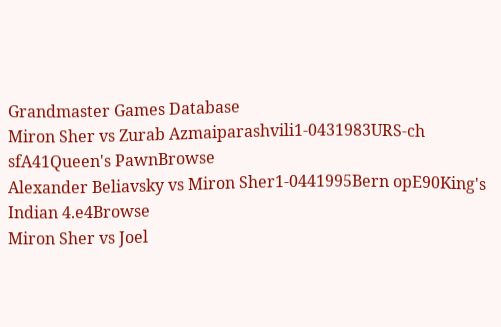Grandmaster Games Database
Miron Sher vs Zurab Azmaiparashvili1-0431983URS-ch sfA41Queen's PawnBrowse
Alexander Beliavsky vs Miron Sher1-0441995Bern opE90King's Indian 4.e4Browse
Miron Sher vs Joel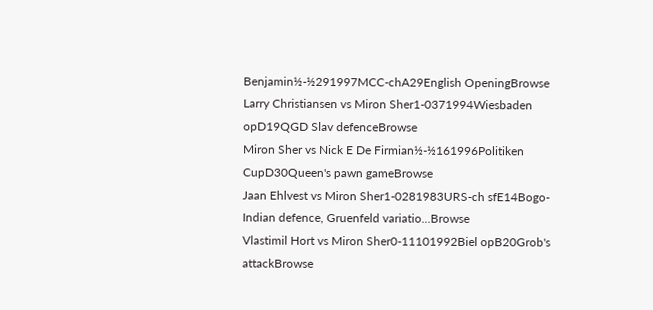Benjamin½-½291997MCC-chA29English OpeningBrowse
Larry Christiansen vs Miron Sher1-0371994Wiesbaden opD19QGD Slav defenceBrowse
Miron Sher vs Nick E De Firmian½-½161996Politiken CupD30Queen's pawn gameBrowse
Jaan Ehlvest vs Miron Sher1-0281983URS-ch sfE14Bogo-Indian defence, Gruenfeld variatio...Browse
Vlastimil Hort vs Miron Sher0-11101992Biel opB20Grob's attackBrowse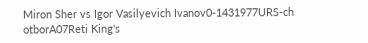Miron Sher vs Igor Vasilyevich Ivanov0-1431977URS-ch otborA07Reti King's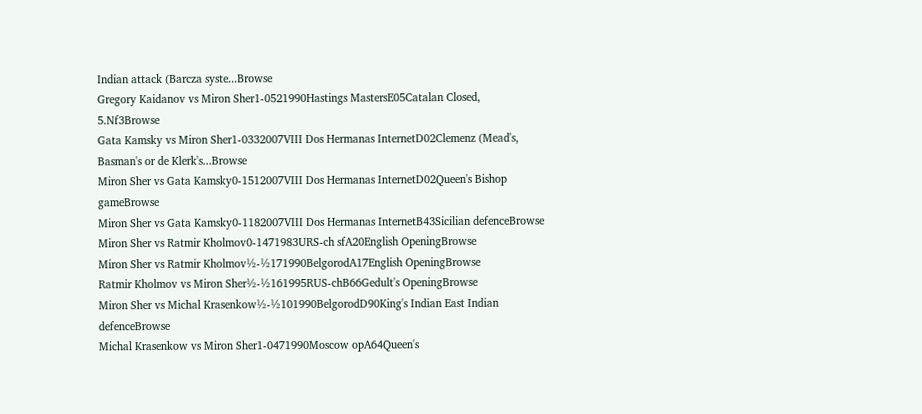Indian attack (Barcza syste...Browse
Gregory Kaidanov vs Miron Sher1-0521990Hastings MastersE05Catalan Closed, 5.Nf3Browse
Gata Kamsky vs Miron Sher1-0332007VIII Dos Hermanas InternetD02Clemenz (Mead's, Basman's or de Klerk's...Browse
Miron Sher vs Gata Kamsky0-1512007VIII Dos Hermanas InternetD02Queen's Bishop gameBrowse
Miron Sher vs Gata Kamsky0-1182007VIII Dos Hermanas InternetB43Sicilian defenceBrowse
Miron Sher vs Ratmir Kholmov0-1471983URS-ch sfA20English OpeningBrowse
Miron Sher vs Ratmir Kholmov½-½171990BelgorodA17English OpeningBrowse
Ratmir Kholmov vs Miron Sher½-½161995RUS-chB66Gedult's OpeningBrowse
Miron Sher vs Michal Krasenkow½-½101990BelgorodD90King's Indian East Indian defenceBrowse
Michal Krasenkow vs Miron Sher1-0471990Moscow opA64Queen's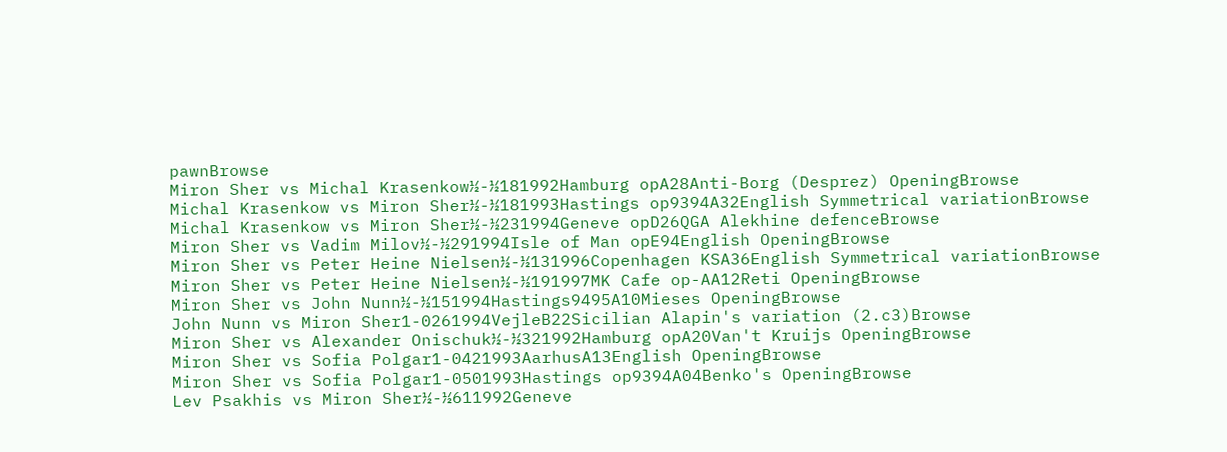pawnBrowse
Miron Sher vs Michal Krasenkow½-½181992Hamburg opA28Anti-Borg (Desprez) OpeningBrowse
Michal Krasenkow vs Miron Sher½-½181993Hastings op9394A32English Symmetrical variationBrowse
Michal Krasenkow vs Miron Sher½-½231994Geneve opD26QGA Alekhine defenceBrowse
Miron Sher vs Vadim Milov½-½291994Isle of Man opE94English OpeningBrowse
Miron Sher vs Peter Heine Nielsen½-½131996Copenhagen KSA36English Symmetrical variationBrowse
Miron Sher vs Peter Heine Nielsen½-½191997MK Cafe op-AA12Reti OpeningBrowse
Miron Sher vs John Nunn½-½151994Hastings9495A10Mieses OpeningBrowse
John Nunn vs Miron Sher1-0261994VejleB22Sicilian Alapin's variation (2.c3)Browse
Miron Sher vs Alexander Onischuk½-½321992Hamburg opA20Van't Kruijs OpeningBrowse
Miron Sher vs Sofia Polgar1-0421993AarhusA13English OpeningBrowse
Miron Sher vs Sofia Polgar1-0501993Hastings op9394A04Benko's OpeningBrowse
Lev Psakhis vs Miron Sher½-½611992Geneve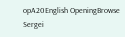opA20English OpeningBrowse
Sergei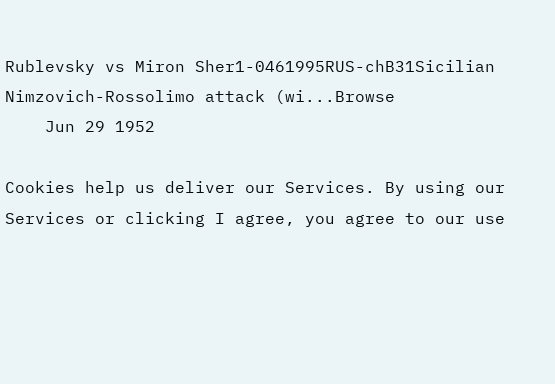Rublevsky vs Miron Sher1-0461995RUS-chB31Sicilian Nimzovich-Rossolimo attack (wi...Browse
    Jun 29 1952

Cookies help us deliver our Services. By using our Services or clicking I agree, you agree to our use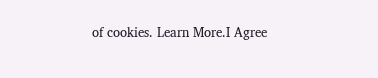of cookies. Learn More.I Agree